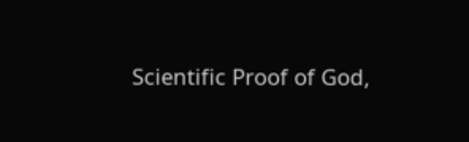Scientific Proof of God,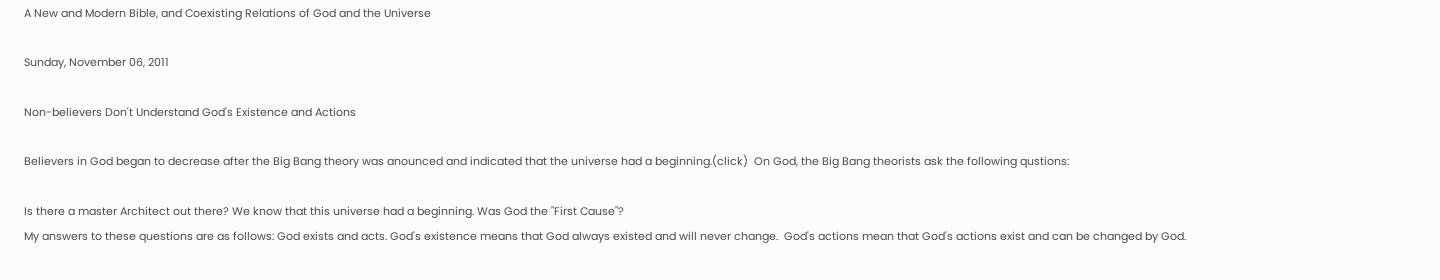A New and Modern Bible, and Coexisting Relations of God and the Universe

Sunday, November 06, 2011

Non-believers Don't Understand God's Existence and Actions

Believers in God began to decrease after the Big Bang theory was anounced and indicated that the universe had a beginning.(click)  On God, the Big Bang theorists ask the following qustions:

Is there a master Architect out there? We know that this universe had a beginning. Was God the "First Cause"?
My answers to these questions are as follows: God exists and acts. God's existence means that God always existed and will never change.  God's actions mean that God's actions exist and can be changed by God.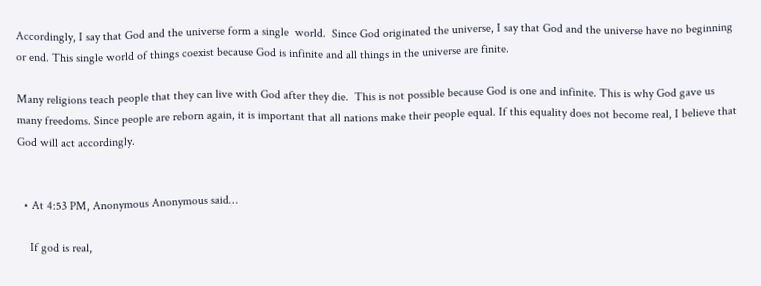Accordingly, I say that God and the universe form a single  world.  Since God originated the universe, I say that God and the universe have no beginning or end. This single world of things coexist because God is infinite and all things in the universe are finite.

Many religions teach people that they can live with God after they die.  This is not possible because God is one and infinite. This is why God gave us  many freedoms. Since people are reborn again, it is important that all nations make their people equal. If this equality does not become real, I believe that God will act accordingly.


  • At 4:53 PM, Anonymous Anonymous said…

    If god is real,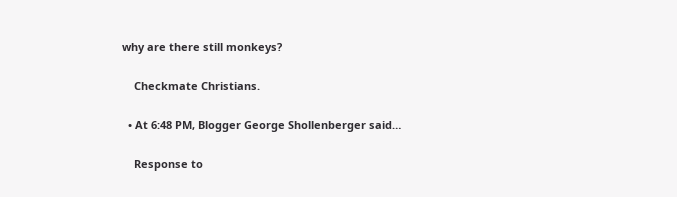why are there still monkeys?

    Checkmate Christians.

  • At 6:48 PM, Blogger George Shollenberger said…

    Response to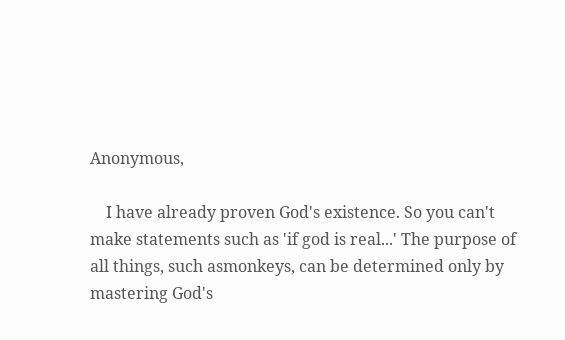Anonymous,

    I have already proven God's existence. So you can't make statements such as 'if god is real...' The purpose of all things, such asmonkeys, can be determined only by mastering God's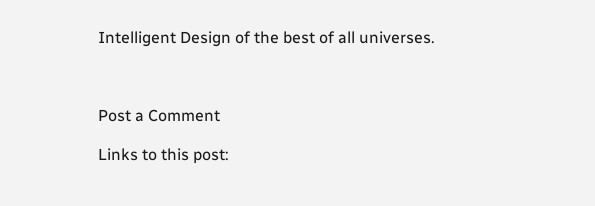Intelligent Design of the best of all universes.



Post a Comment

Links to this post: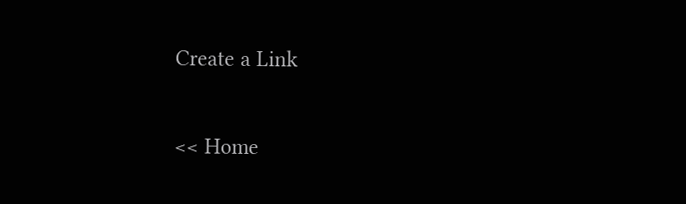Create a Link

<< Home